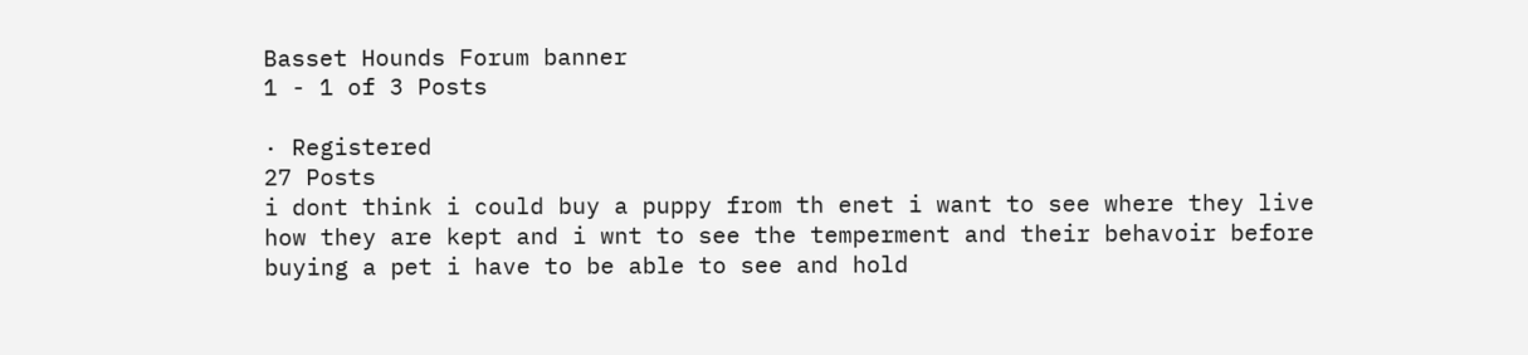Basset Hounds Forum banner
1 - 1 of 3 Posts

· Registered
27 Posts
i dont think i could buy a puppy from th enet i want to see where they live how they are kept and i wnt to see the temperment and their behavoir before buying a pet i have to be able to see and hold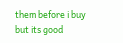them before i buy but its good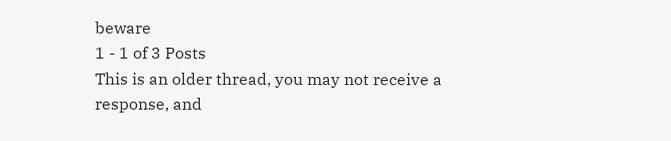beware
1 - 1 of 3 Posts
This is an older thread, you may not receive a response, and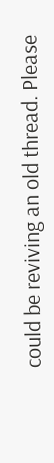could be reviving an old thread. Please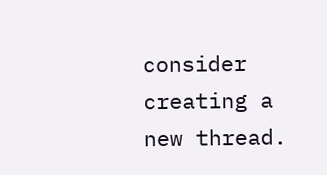consider creating a new thread.